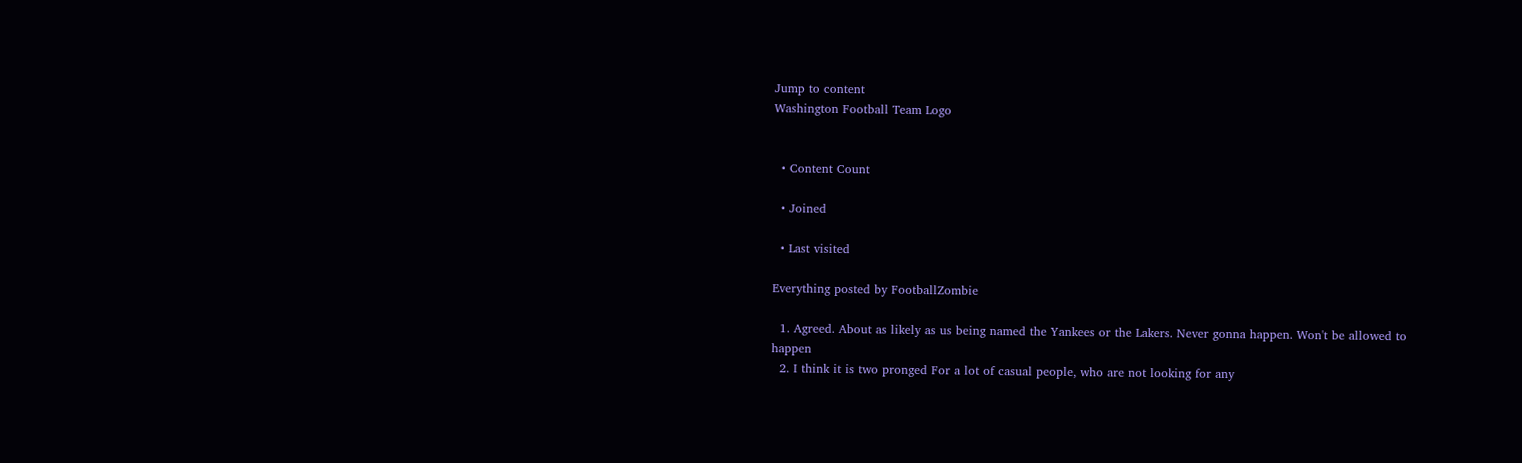Jump to content
Washington Football Team Logo


  • Content Count

  • Joined

  • Last visited

Everything posted by FootballZombie

  1. Agreed. About as likely as us being named the Yankees or the Lakers. Never gonna happen. Won't be allowed to happen
  2. I think it is two pronged For a lot of casual people, who are not looking for any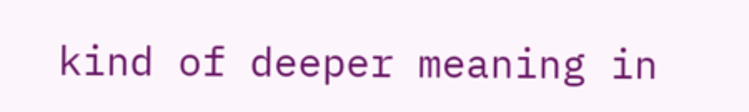kind of deeper meaning in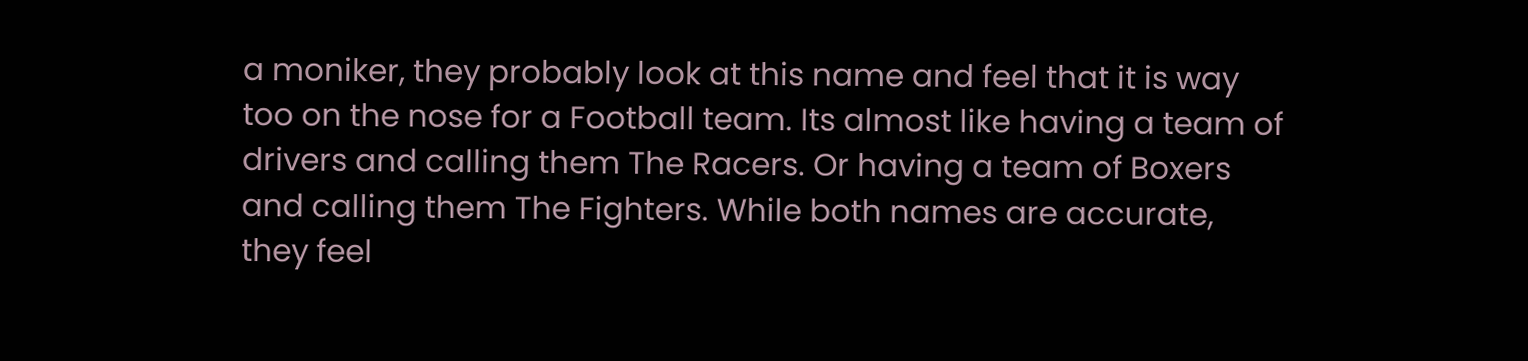a moniker, they probably look at this name and feel that it is way too on the nose for a Football team. Its almost like having a team of drivers and calling them The Racers. Or having a team of Boxers and calling them The Fighters. While both names are accurate, they feel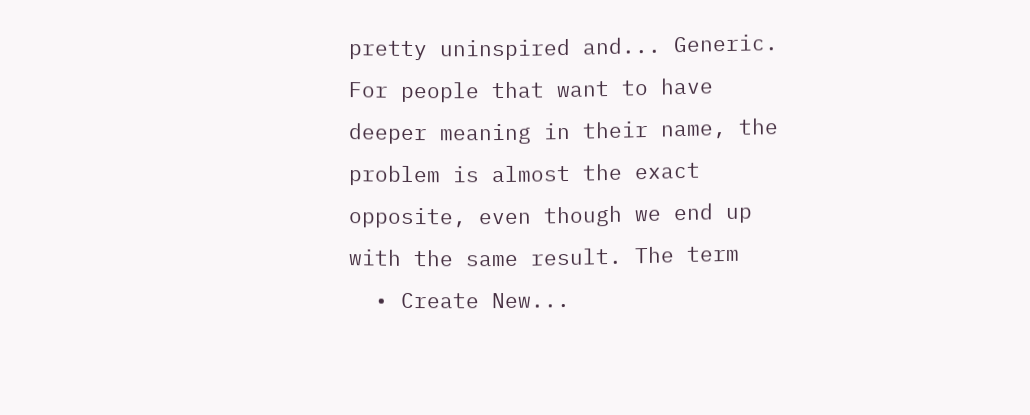pretty uninspired and... Generic. For people that want to have deeper meaning in their name, the problem is almost the exact opposite, even though we end up with the same result. The term
  • Create New...